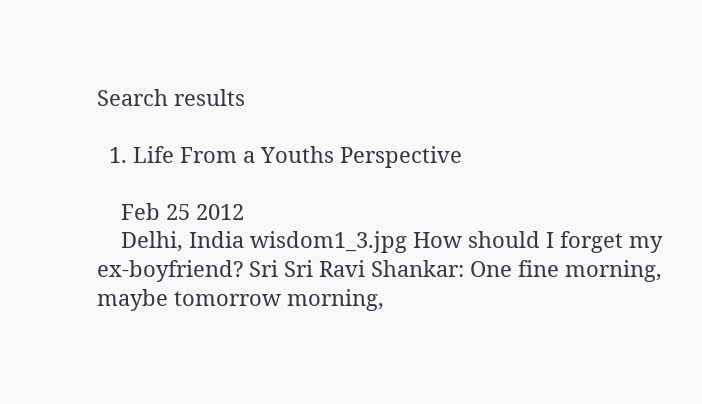Search results

  1. Life From a Youths Perspective

    Feb 25 2012
    Delhi, India wisdom1_3.jpg How should I forget my ex-boyfriend? Sri Sri Ravi Shankar: One fine morning, maybe tomorrow morning,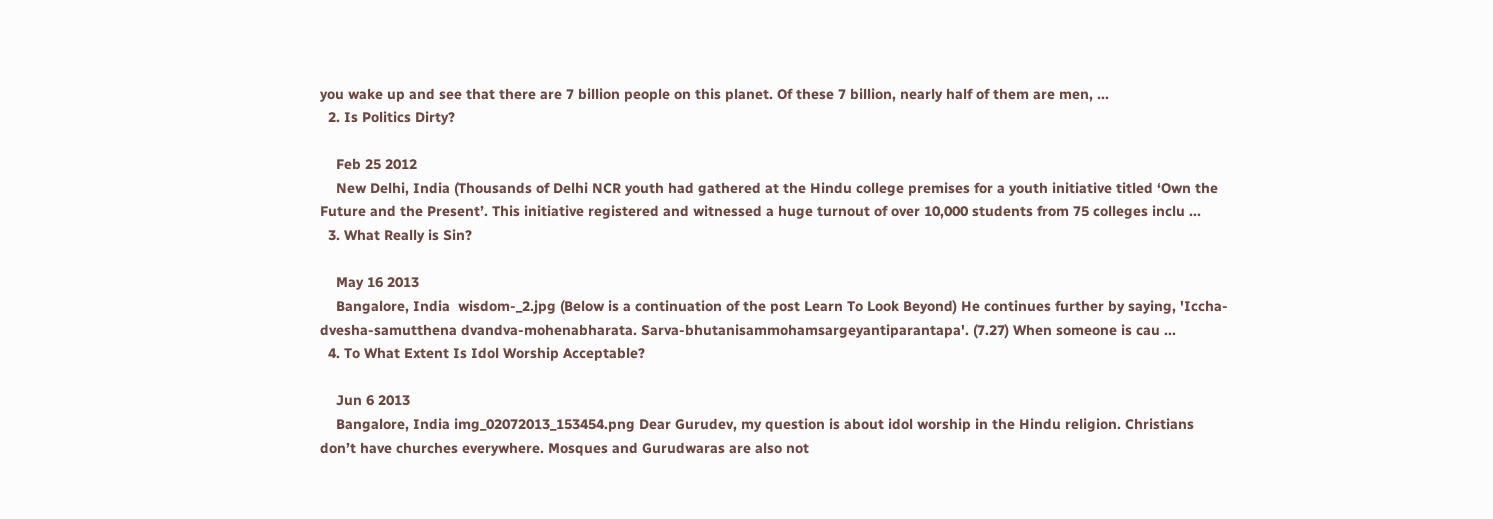you wake up and see that there are 7 billion people on this planet. Of these 7 billion, nearly half of them are men, ...
  2. Is Politics Dirty?

    Feb 25 2012
    New Delhi, India (Thousands of Delhi NCR youth had gathered at the Hindu college premises for a youth initiative titled ‘Own the Future and the Present’. This initiative registered and witnessed a huge turnout of over 10,000 students from 75 colleges inclu ...
  3. What Really is Sin?

    May 16 2013
    Bangalore, India  wisdom-_2.jpg (Below is a continuation of the post Learn To Look Beyond) He continues further by saying, 'Iccha-dvesha-samutthena dvandva-mohenabharata. Sarva-bhutanisammohamsargeyantiparantapa'. (7.27) When someone is cau ...
  4. To What Extent Is Idol Worship Acceptable?

    Jun 6 2013
    Bangalore, India img_02072013_153454.png Dear Gurudev, my question is about idol worship in the Hindu religion. Christians don’t have churches everywhere. Mosques and Gurudwaras are also not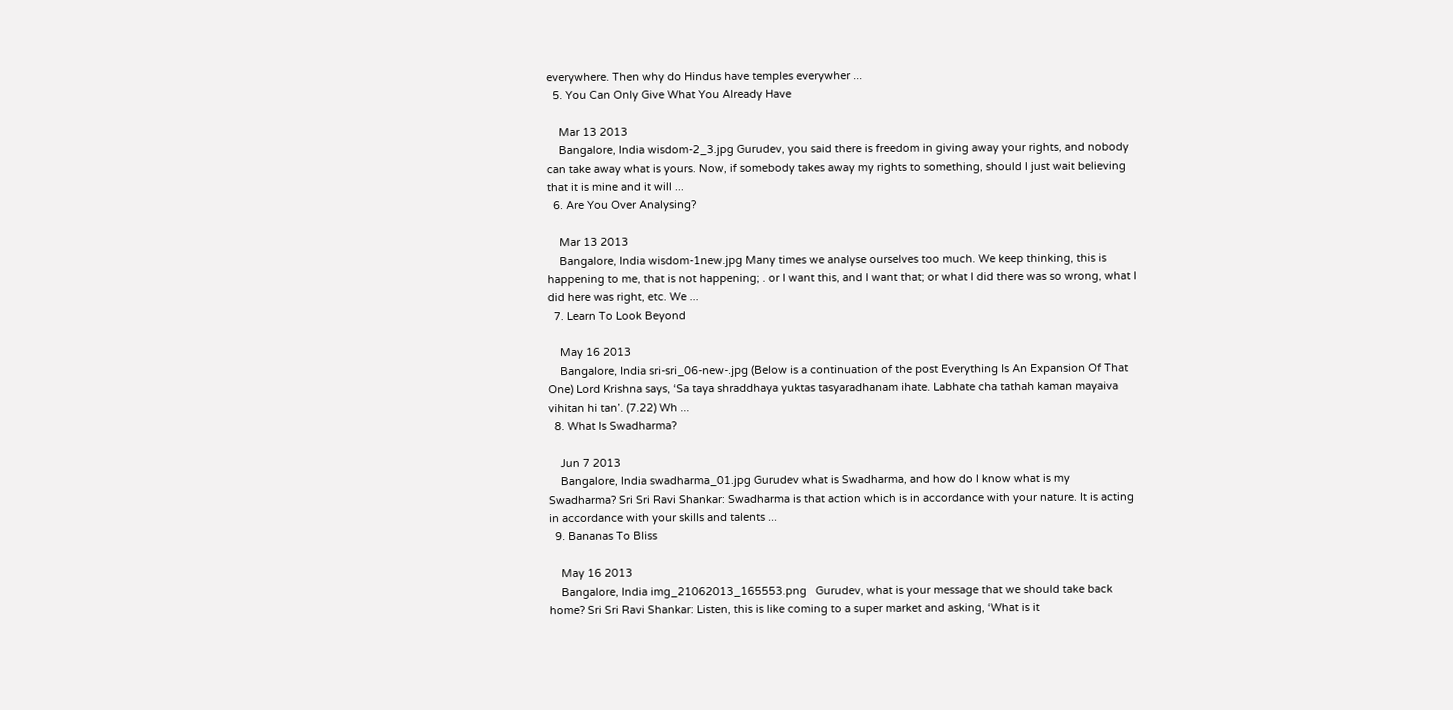everywhere. Then why do Hindus have temples everywher ...
  5. You Can Only Give What You Already Have

    Mar 13 2013
    Bangalore, India wisdom-2_3.jpg Gurudev, you said there is freedom in giving away your rights, and nobody can take away what is yours. Now, if somebody takes away my rights to something, should I just wait believing that it is mine and it will ...
  6. Are You Over Analysing?

    Mar 13 2013
    Bangalore, India wisdom-1new.jpg Many times we analyse ourselves too much. We keep thinking, this is happening to me, that is not happening; . or I want this, and I want that; or what I did there was so wrong, what I did here was right, etc. We ...
  7. Learn To Look Beyond

    May 16 2013
    Bangalore, India sri-sri_06-new-.jpg (Below is a continuation of the post Everything Is An Expansion Of That One) Lord Krishna says, ‘Sa taya shraddhaya yuktas tasyaradhanam ihate. Labhate cha tathah kaman mayaiva vihitan hi tan’. (7.22) Wh ...
  8. What Is Swadharma?

    Jun 7 2013
    Bangalore, India swadharma_01.jpg Gurudev what is Swadharma, and how do I know what is my Swadharma? Sri Sri Ravi Shankar: Swadharma is that action which is in accordance with your nature. It is acting in accordance with your skills and talents ...
  9. Bananas To Bliss

    May 16 2013
    Bangalore, India img_21062013_165553.png   Gurudev, what is your message that we should take back home? Sri Sri Ravi Shankar: Listen, this is like coming to a super market and asking, ‘What is it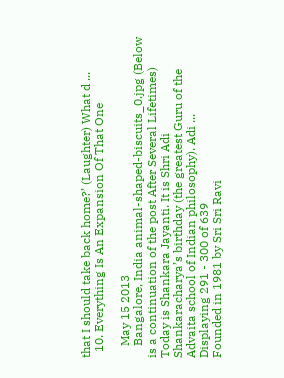that I should take back home?’ (Laughter) What d ...
  10. Everything Is An Expansion Of That One

    May 15 2013
    Bangalore, India animal-shaped-biscuits_0.jpg (Below is a continuation of the post After Several Lifetimes) Today is Shankara Jayanti. It is Shri Adi Shankaracharya’s birthday (the greatest Guru of the Advaita school of Indian philosophy). Adi ...
Displaying 291 - 300 of 639
Founded in 1981 by Sri Sri Ravi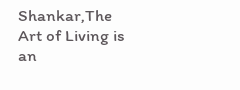Shankar,The Art of Living is an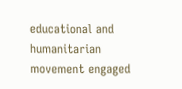educational and humanitarian movement engaged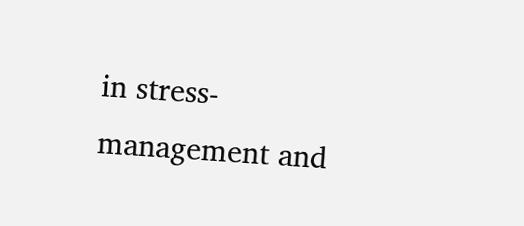in stress-management and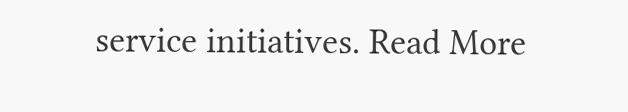service initiatives. Read More